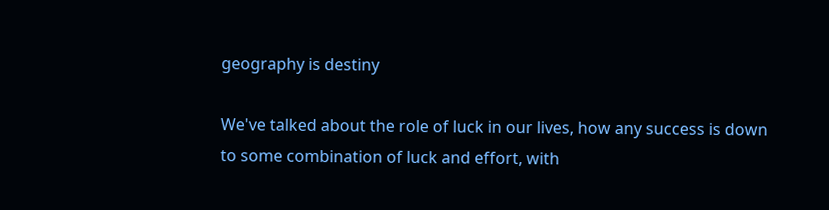geography is destiny

We've talked about the role of luck in our lives, how any success is down to some combination of luck and effort, with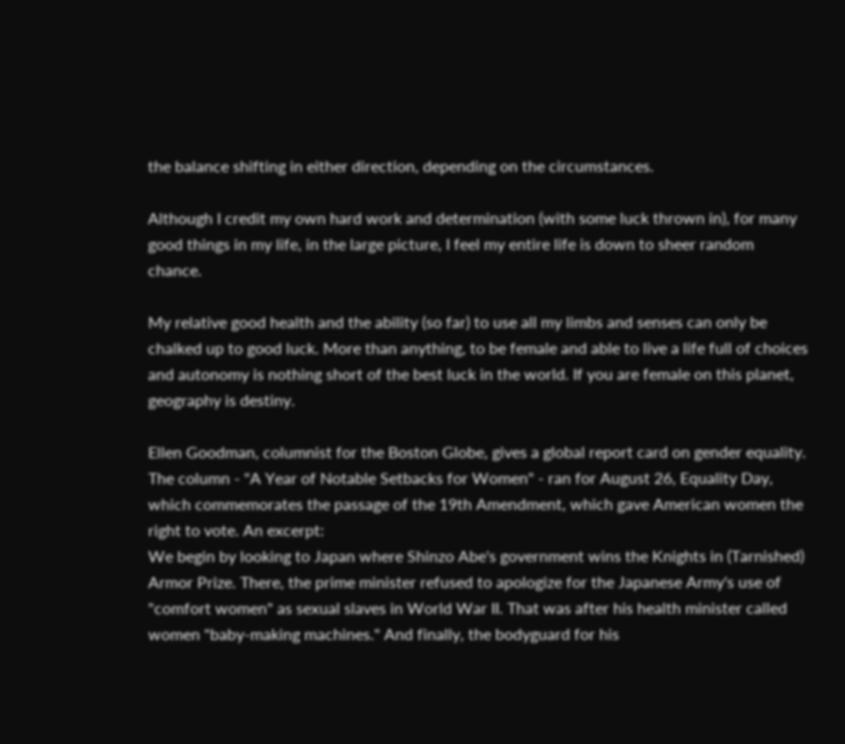the balance shifting in either direction, depending on the circumstances.

Although I credit my own hard work and determination (with some luck thrown in), for many good things in my life, in the large picture, I feel my entire life is down to sheer random chance.

My relative good health and the ability (so far) to use all my limbs and senses can only be chalked up to good luck. More than anything, to be female and able to live a life full of choices and autonomy is nothing short of the best luck in the world. If you are female on this planet, geography is destiny.

Ellen Goodman, columnist for the Boston Globe, gives a global report card on gender equality. The column - "A Year of Notable Setbacks for Women" - ran for August 26, Equality Day, which commemorates the passage of the 19th Amendment, which gave American women the right to vote. An excerpt:
We begin by looking to Japan where Shinzo Abe's government wins the Knights in (Tarnished) Armor Prize. There, the prime minister refused to apologize for the Japanese Army's use of "comfort women" as sexual slaves in World War II. That was after his health minister called women "baby-making machines." And finally, the bodyguard for his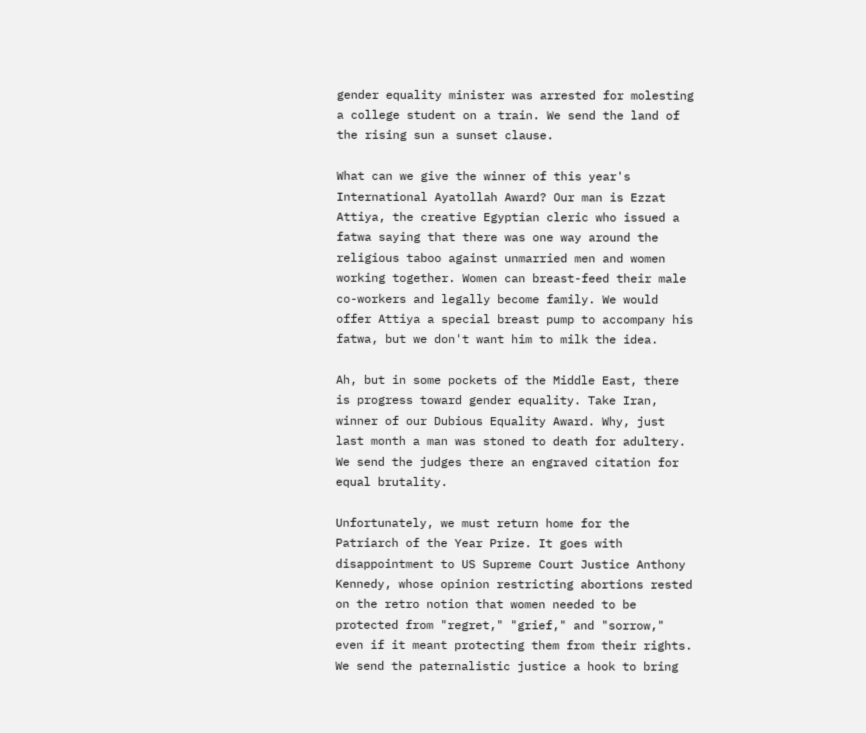gender equality minister was arrested for molesting a college student on a train. We send the land of the rising sun a sunset clause.

What can we give the winner of this year's International Ayatollah Award? Our man is Ezzat Attiya, the creative Egyptian cleric who issued a fatwa saying that there was one way around the religious taboo against unmarried men and women working together. Women can breast-feed their male co-workers and legally become family. We would offer Attiya a special breast pump to accompany his fatwa, but we don't want him to milk the idea.

Ah, but in some pockets of the Middle East, there is progress toward gender equality. Take Iran, winner of our Dubious Equality Award. Why, just last month a man was stoned to death for adultery. We send the judges there an engraved citation for equal brutality.

Unfortunately, we must return home for the Patriarch of the Year Prize. It goes with disappointment to US Supreme Court Justice Anthony Kennedy, whose opinion restricting abortions rested on the retro notion that women needed to be protected from "regret," "grief," and "sorrow," even if it meant protecting them from their rights. We send the paternalistic justice a hook to bring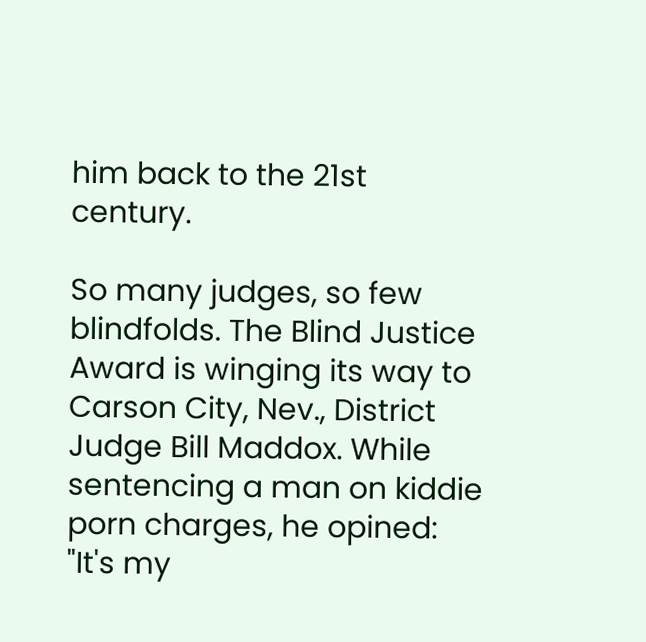him back to the 21st century.

So many judges, so few blindfolds. The Blind Justice Award is winging its way to Carson City, Nev., District Judge Bill Maddox. While sentencing a man on kiddie porn charges, he opined: "It's my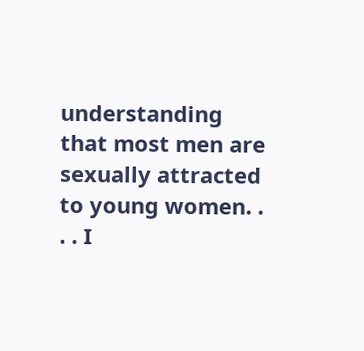understanding that most men are sexually attracted to young women. . . . I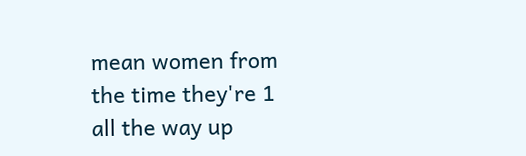mean women from the time they're 1 all the way up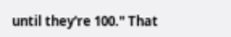until they're 100." That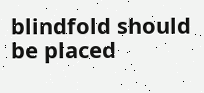blindfold should be placed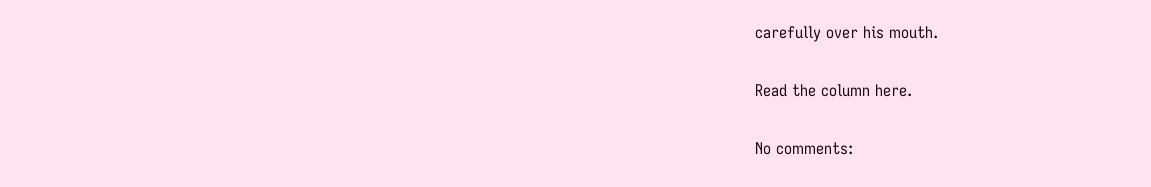carefully over his mouth.

Read the column here.

No comments: